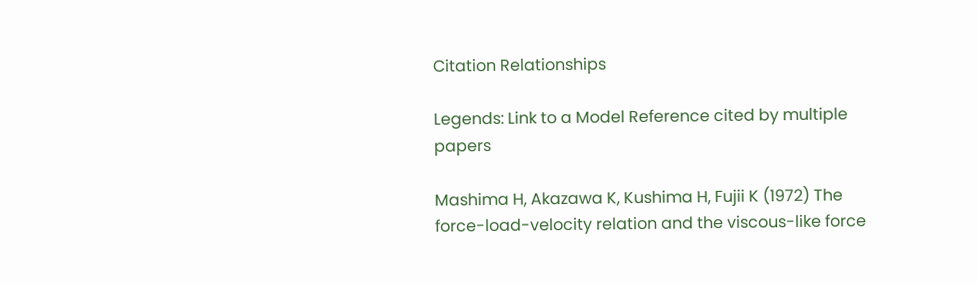Citation Relationships

Legends: Link to a Model Reference cited by multiple papers

Mashima H, Akazawa K, Kushima H, Fujii K (1972) The force-load-velocity relation and the viscous-like force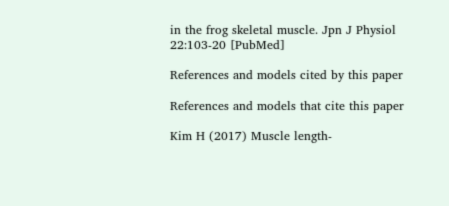in the frog skeletal muscle. Jpn J Physiol 22:103-20 [PubMed]

References and models cited by this paper

References and models that cite this paper

Kim H (2017) Muscle length-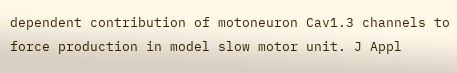dependent contribution of motoneuron Cav1.3 channels to force production in model slow motor unit. J Appl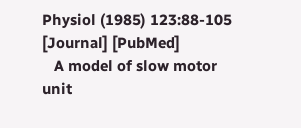Physiol (1985) 123:88-105 [Journal] [PubMed]
   A model of slow motor unit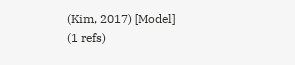(Kim, 2017) [Model]
(1 refs)